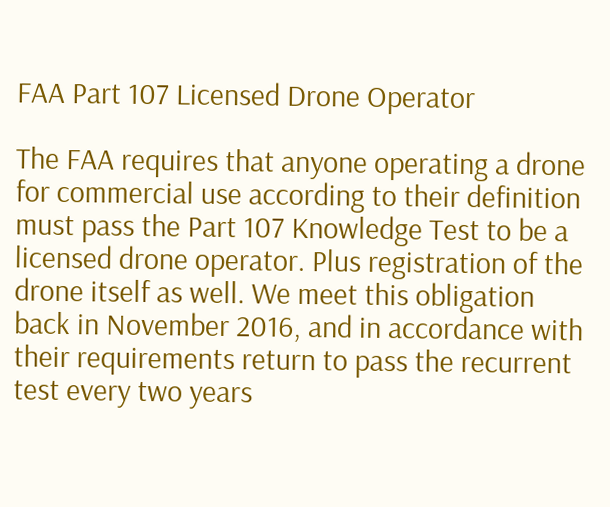FAA Part 107 Licensed Drone Operator

The FAA requires that anyone operating a drone for commercial use according to their definition must pass the Part 107 Knowledge Test to be a licensed drone operator. Plus registration of the drone itself as well. We meet this obligation back in November 2016, and in accordance with their requirements return to pass the recurrent test every two years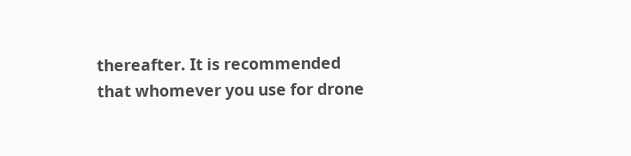thereafter. It is recommended that whomever you use for drone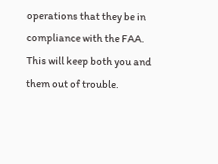operations that they be in compliance with the FAA. This will keep both you and them out of trouble.